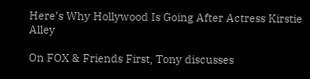Here’s Why Hollywood Is Going After Actress Kirstie Alley

On FOX & Friends First, Tony discusses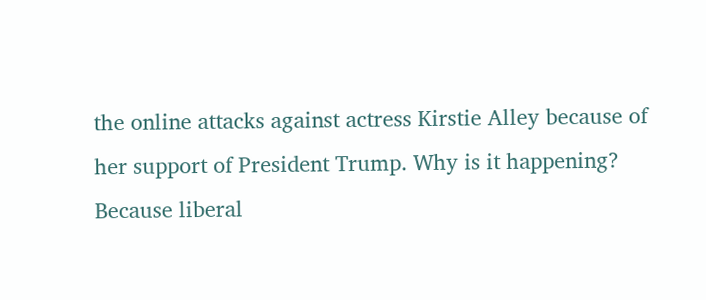the online attacks against actress Kirstie Alley because of her support of President Trump. Why is it happening? Because liberal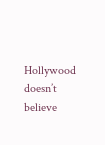Hollywood doesn’t believe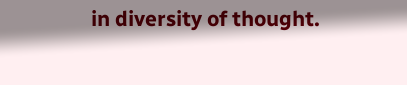in diversity of thought.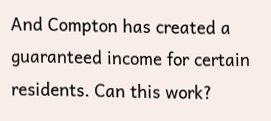And Compton has created a guaranteed income for certain residents. Can this work?